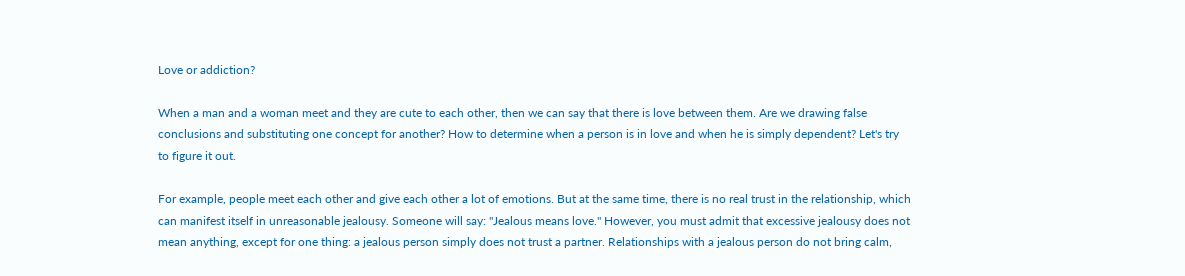Love or addiction?

When a man and a woman meet and they are cute to each other, then we can say that there is love between them. Are we drawing false conclusions and substituting one concept for another? How to determine when a person is in love and when he is simply dependent? Let's try to figure it out.

For example, people meet each other and give each other a lot of emotions. But at the same time, there is no real trust in the relationship, which can manifest itself in unreasonable jealousy. Someone will say: "Jealous means love." However, you must admit that excessive jealousy does not mean anything, except for one thing: a jealous person simply does not trust a partner. Relationships with a jealous person do not bring calm,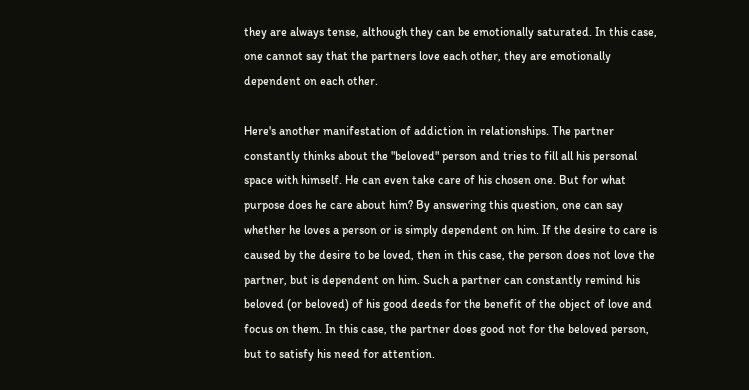they are always tense, although they can be emotionally saturated. In this case, one cannot say that the partners love each other, they are emotionally dependent on each other.

Here's another manifestation of addiction in relationships. The partner constantly thinks about the "beloved" person and tries to fill all his personal space with himself. He can even take care of his chosen one. But for what purpose does he care about him? By answering this question, one can say whether he loves a person or is simply dependent on him. If the desire to care is caused by the desire to be loved, then in this case, the person does not love the partner, but is dependent on him. Such a partner can constantly remind his beloved (or beloved) of his good deeds for the benefit of the object of love and focus on them. In this case, the partner does good not for the beloved person, but to satisfy his need for attention.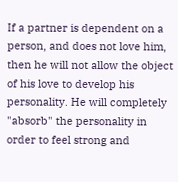If a partner is dependent on a person, and does not love him, then he will not allow the object of his love to develop his personality. He will completely "absorb" the personality in order to feel strong and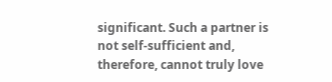significant. Such a partner is not self-sufficient and, therefore, cannot truly love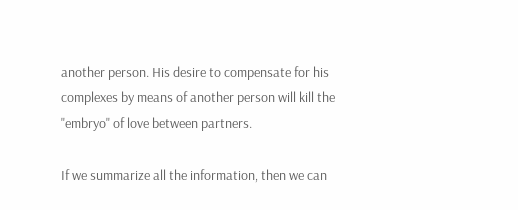another person. His desire to compensate for his complexes by means of another person will kill the "embryo" of love between partners.

If we summarize all the information, then we can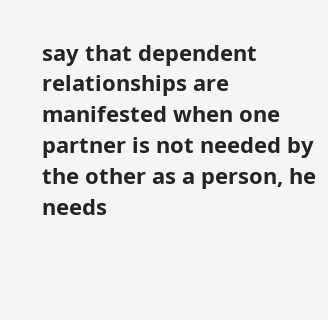say that dependent relationships are manifested when one partner is not needed by the other as a person, he needs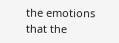the emotions that the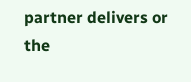partner delivers or the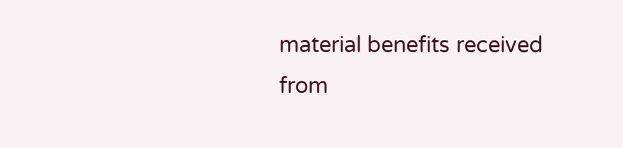material benefits received from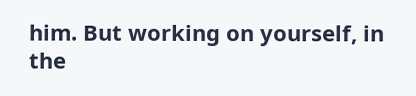him. But working on yourself, in the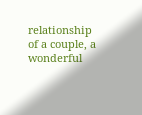relationship of a couple, a wonderful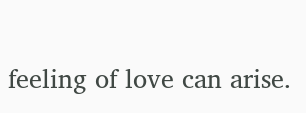feeling of love can arise.